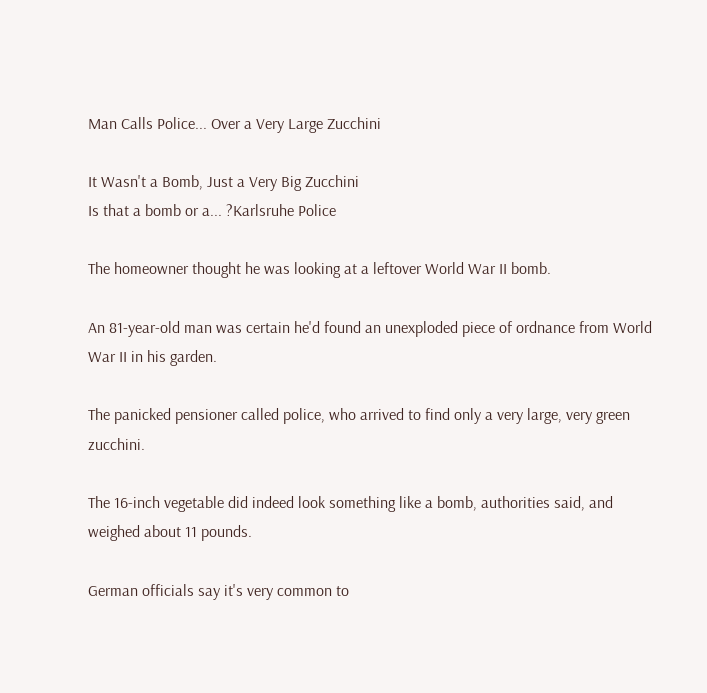Man Calls Police... Over a Very Large Zucchini

It Wasn't a Bomb, Just a Very Big Zucchini
Is that a bomb or a... ?Karlsruhe Police

The homeowner thought he was looking at a leftover World War II bomb.

An 81-year-old man was certain he'd found an unexploded piece of ordnance from World War II in his garden.

The panicked pensioner called police, who arrived to find only a very large, very green zucchini.

The 16-inch vegetable did indeed look something like a bomb, authorities said, and weighed about 11 pounds.

German officials say it's very common to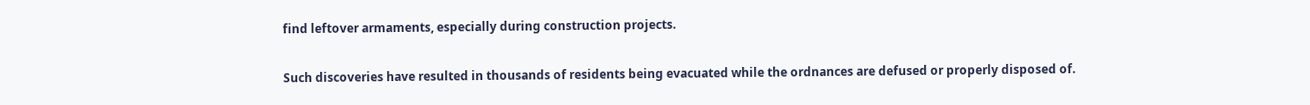find leftover armaments, especially during construction projects.

Such discoveries have resulted in thousands of residents being evacuated while the ordnances are defused or properly disposed of.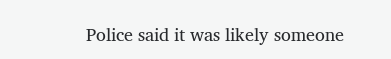Police said it was likely someone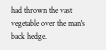had thrown the vast vegetable over the man's back hedge.